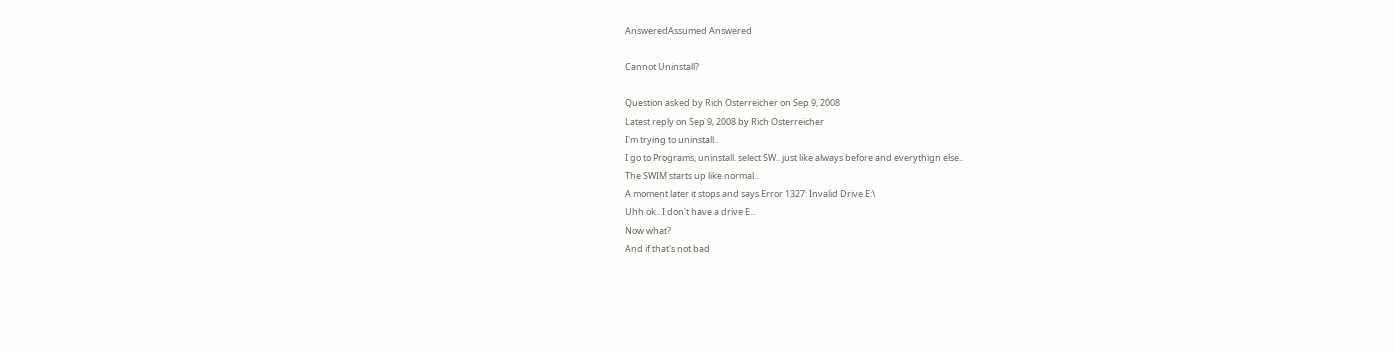AnsweredAssumed Answered

Cannot Uninstall?

Question asked by Rich Osterreicher on Sep 9, 2008
Latest reply on Sep 9, 2008 by Rich Osterreicher
I'm trying to uninstall..
I go to Programs, uninstall. select SW.. just like always before and everythign else..
The SWIM starts up like normal..
A moment later it stops and says Error 1327: Invalid Drive E:\
Uhh ok.. I don't have a drive E...
Now what?
And if that's not bad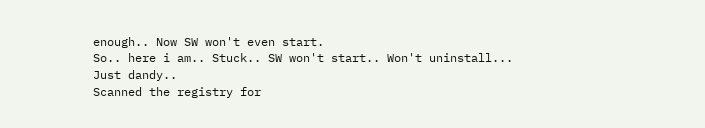enough.. Now SW won't even start.
So.. here i am.. Stuck.. SW won't start.. Won't uninstall...
Just dandy..
Scanned the registry for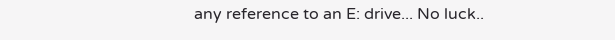any reference to an E: drive... No luck..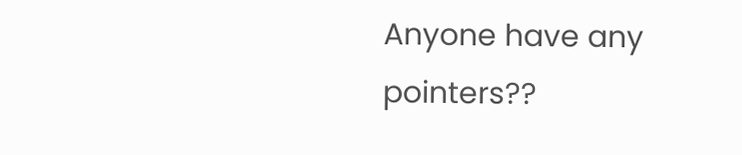Anyone have any pointers??